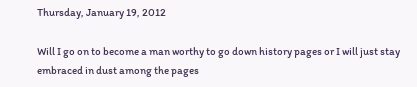Thursday, January 19, 2012

Will I go on to become a man worthy to go down history pages or I will just stay embraced in dust among the pages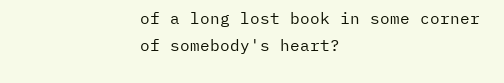of a long lost book in some corner of somebody's heart?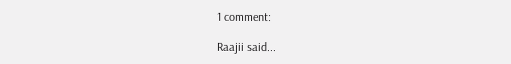1 comment:

Raajii said...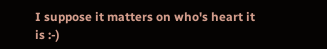I suppose it matters on who's heart it is :-)